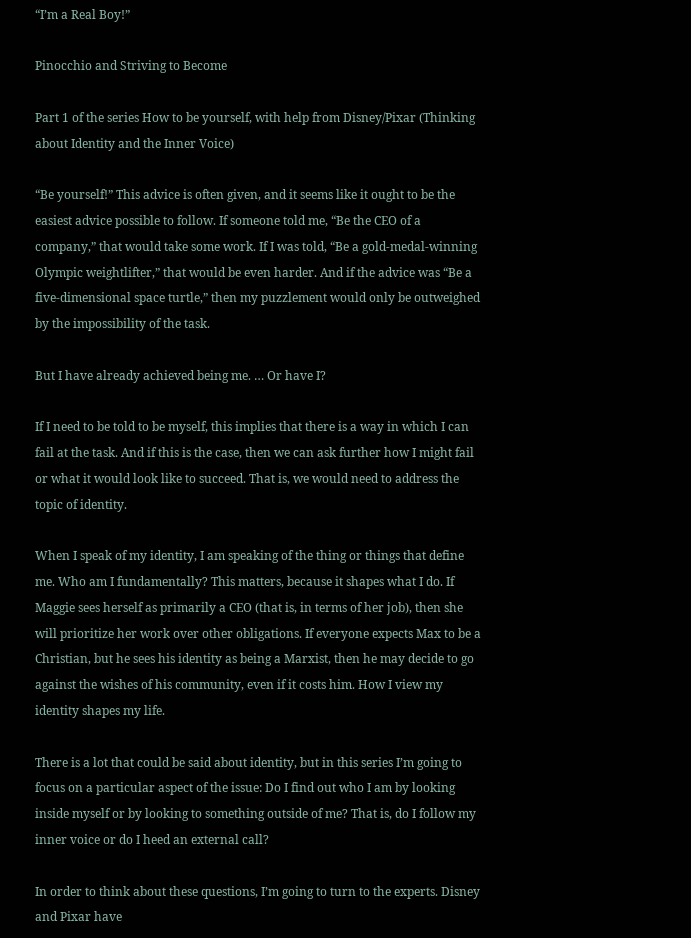“I’m a Real Boy!”

Pinocchio and Striving to Become

Part 1 of the series How to be yourself, with help from Disney/Pixar (Thinking about Identity and the Inner Voice)

“Be yourself!” This advice is often given, and it seems like it ought to be the easiest advice possible to follow. If someone told me, “Be the CEO of a company,” that would take some work. If I was told, “Be a gold-medal-winning Olympic weightlifter,” that would be even harder. And if the advice was “Be a five-dimensional space turtle,” then my puzzlement would only be outweighed by the impossibility of the task.

But I have already achieved being me. … Or have I?

If I need to be told to be myself, this implies that there is a way in which I can fail at the task. And if this is the case, then we can ask further how I might fail or what it would look like to succeed. That is, we would need to address the topic of identity.

When I speak of my identity, I am speaking of the thing or things that define me. Who am I fundamentally? This matters, because it shapes what I do. If Maggie sees herself as primarily a CEO (that is, in terms of her job), then she will prioritize her work over other obligations. If everyone expects Max to be a Christian, but he sees his identity as being a Marxist, then he may decide to go against the wishes of his community, even if it costs him. How I view my identity shapes my life.

There is a lot that could be said about identity, but in this series I’m going to focus on a particular aspect of the issue: Do I find out who I am by looking inside myself or by looking to something outside of me? That is, do I follow my inner voice or do I heed an external call?

In order to think about these questions, I’m going to turn to the experts. Disney and Pixar have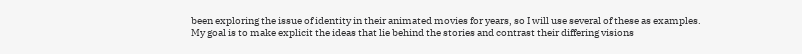been exploring the issue of identity in their animated movies for years, so I will use several of these as examples. My goal is to make explicit the ideas that lie behind the stories and contrast their differing visions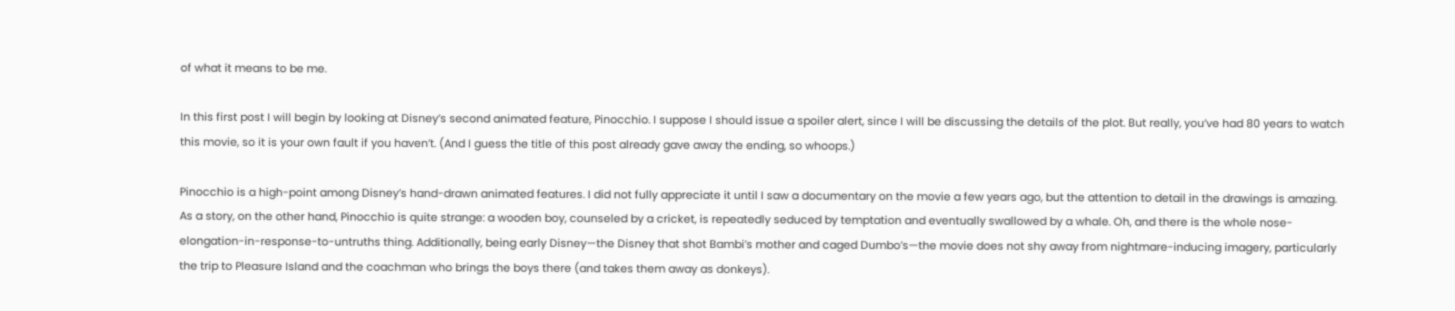of what it means to be me.

In this first post I will begin by looking at Disney’s second animated feature, Pinocchio. I suppose I should issue a spoiler alert, since I will be discussing the details of the plot. But really, you’ve had 80 years to watch this movie, so it is your own fault if you haven’t. (And I guess the title of this post already gave away the ending, so whoops.)

Pinocchio is a high-point among Disney’s hand-drawn animated features. I did not fully appreciate it until I saw a documentary on the movie a few years ago, but the attention to detail in the drawings is amazing. As a story, on the other hand, Pinocchio is quite strange: a wooden boy, counseled by a cricket, is repeatedly seduced by temptation and eventually swallowed by a whale. Oh, and there is the whole nose-elongation-in-response-to-untruths thing. Additionally, being early Disney—the Disney that shot Bambi’s mother and caged Dumbo’s—the movie does not shy away from nightmare-inducing imagery, particularly the trip to Pleasure Island and the coachman who brings the boys there (and takes them away as donkeys).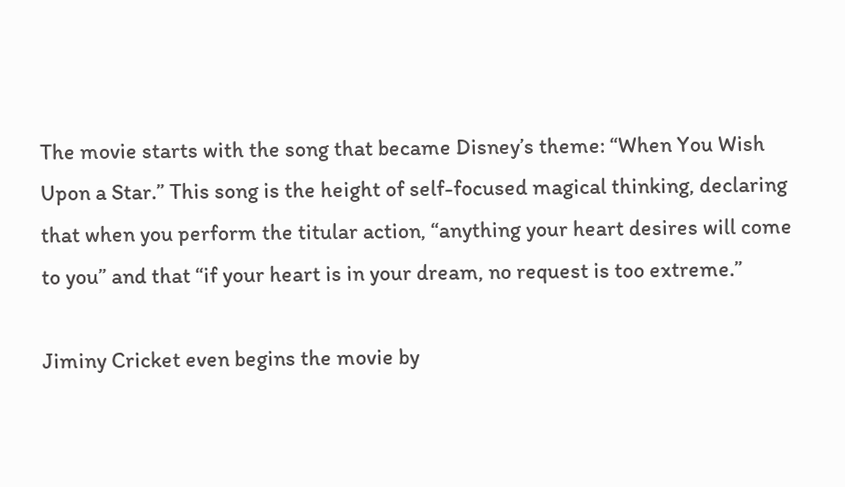The movie starts with the song that became Disney’s theme: “When You Wish Upon a Star.” This song is the height of self-focused magical thinking, declaring that when you perform the titular action, “anything your heart desires will come to you” and that “if your heart is in your dream, no request is too extreme.”

Jiminy Cricket even begins the movie by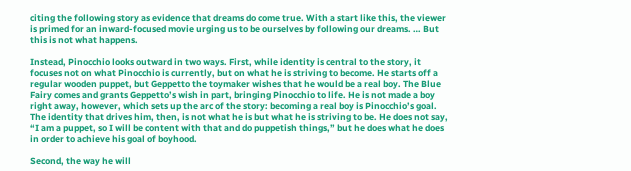citing the following story as evidence that dreams do come true. With a start like this, the viewer is primed for an inward-focused movie urging us to be ourselves by following our dreams. … But this is not what happens.

Instead, Pinocchio looks outward in two ways. First, while identity is central to the story, it focuses not on what Pinocchio is currently, but on what he is striving to become. He starts off a regular wooden puppet, but Geppetto the toymaker wishes that he would be a real boy. The Blue Fairy comes and grants Geppetto’s wish in part, bringing Pinocchio to life. He is not made a boy right away, however, which sets up the arc of the story: becoming a real boy is Pinocchio’s goal. The identity that drives him, then, is not what he is but what he is striving to be. He does not say, “I am a puppet, so I will be content with that and do puppetish things,” but he does what he does in order to achieve his goal of boyhood.

Second, the way he will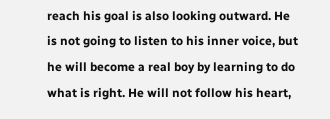reach his goal is also looking outward. He is not going to listen to his inner voice, but he will become a real boy by learning to do what is right. He will not follow his heart,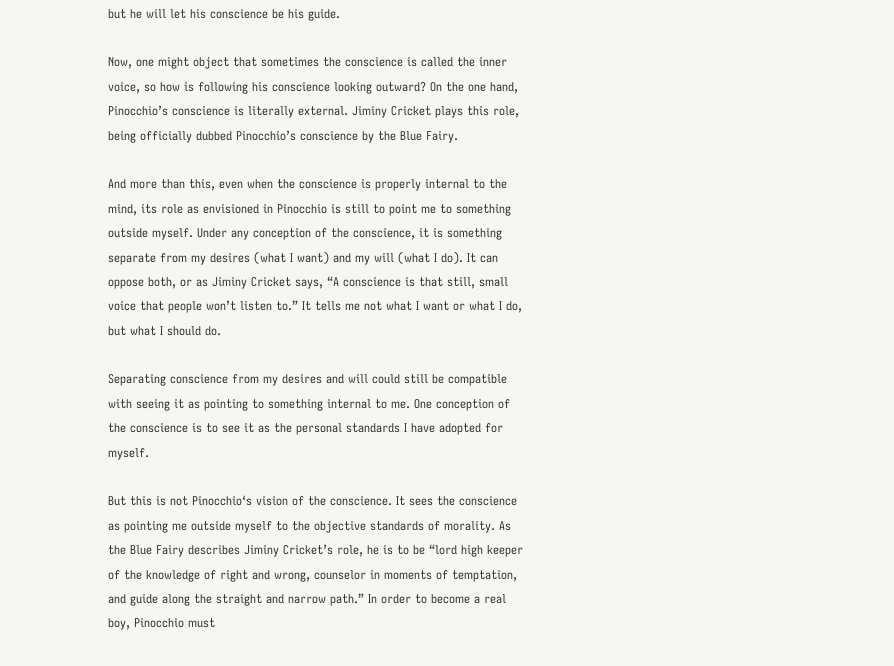but he will let his conscience be his guide.

Now, one might object that sometimes the conscience is called the inner voice, so how is following his conscience looking outward? On the one hand, Pinocchio’s conscience is literally external. Jiminy Cricket plays this role, being officially dubbed Pinocchio’s conscience by the Blue Fairy.

And more than this, even when the conscience is properly internal to the mind, its role as envisioned in Pinocchio is still to point me to something outside myself. Under any conception of the conscience, it is something separate from my desires (what I want) and my will (what I do). It can oppose both, or as Jiminy Cricket says, “A conscience is that still, small voice that people won’t listen to.” It tells me not what I want or what I do, but what I should do.

Separating conscience from my desires and will could still be compatible with seeing it as pointing to something internal to me. One conception of the conscience is to see it as the personal standards I have adopted for myself.

But this is not Pinocchio‘s vision of the conscience. It sees the conscience as pointing me outside myself to the objective standards of morality. As the Blue Fairy describes Jiminy Cricket’s role, he is to be “lord high keeper of the knowledge of right and wrong, counselor in moments of temptation, and guide along the straight and narrow path.” In order to become a real boy, Pinocchio must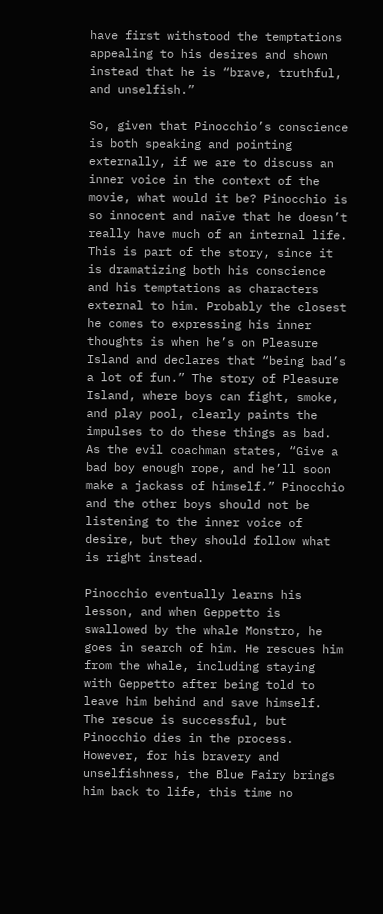have first withstood the temptations appealing to his desires and shown instead that he is “brave, truthful, and unselfish.”

So, given that Pinocchio’s conscience is both speaking and pointing externally, if we are to discuss an inner voice in the context of the movie, what would it be? Pinocchio is so innocent and naïve that he doesn’t really have much of an internal life. This is part of the story, since it is dramatizing both his conscience and his temptations as characters external to him. Probably the closest he comes to expressing his inner thoughts is when he’s on Pleasure Island and declares that “being bad’s a lot of fun.” The story of Pleasure Island, where boys can fight, smoke, and play pool, clearly paints the impulses to do these things as bad. As the evil coachman states, “Give a bad boy enough rope, and he’ll soon make a jackass of himself.” Pinocchio and the other boys should not be listening to the inner voice of desire, but they should follow what is right instead.

Pinocchio eventually learns his lesson, and when Geppetto is swallowed by the whale Monstro, he goes in search of him. He rescues him from the whale, including staying with Geppetto after being told to leave him behind and save himself. The rescue is successful, but Pinocchio dies in the process. However, for his bravery and unselfishness, the Blue Fairy brings him back to life, this time no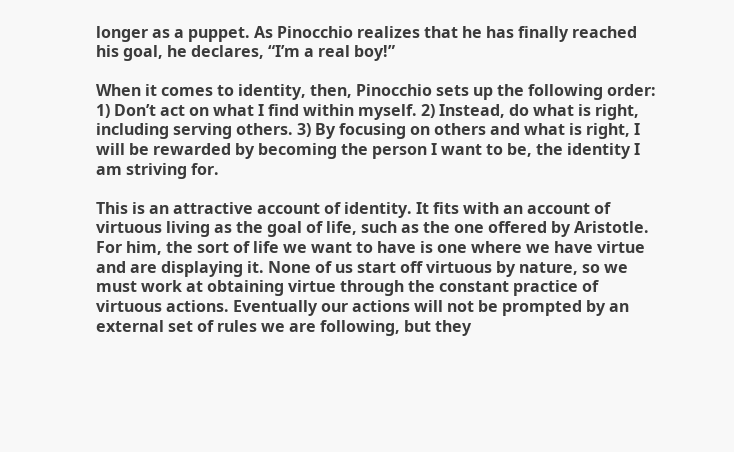longer as a puppet. As Pinocchio realizes that he has finally reached his goal, he declares, “I’m a real boy!”

When it comes to identity, then, Pinocchio sets up the following order: 1) Don’t act on what I find within myself. 2) Instead, do what is right, including serving others. 3) By focusing on others and what is right, I will be rewarded by becoming the person I want to be, the identity I am striving for.

This is an attractive account of identity. It fits with an account of virtuous living as the goal of life, such as the one offered by Aristotle. For him, the sort of life we want to have is one where we have virtue and are displaying it. None of us start off virtuous by nature, so we must work at obtaining virtue through the constant practice of virtuous actions. Eventually our actions will not be prompted by an external set of rules we are following, but they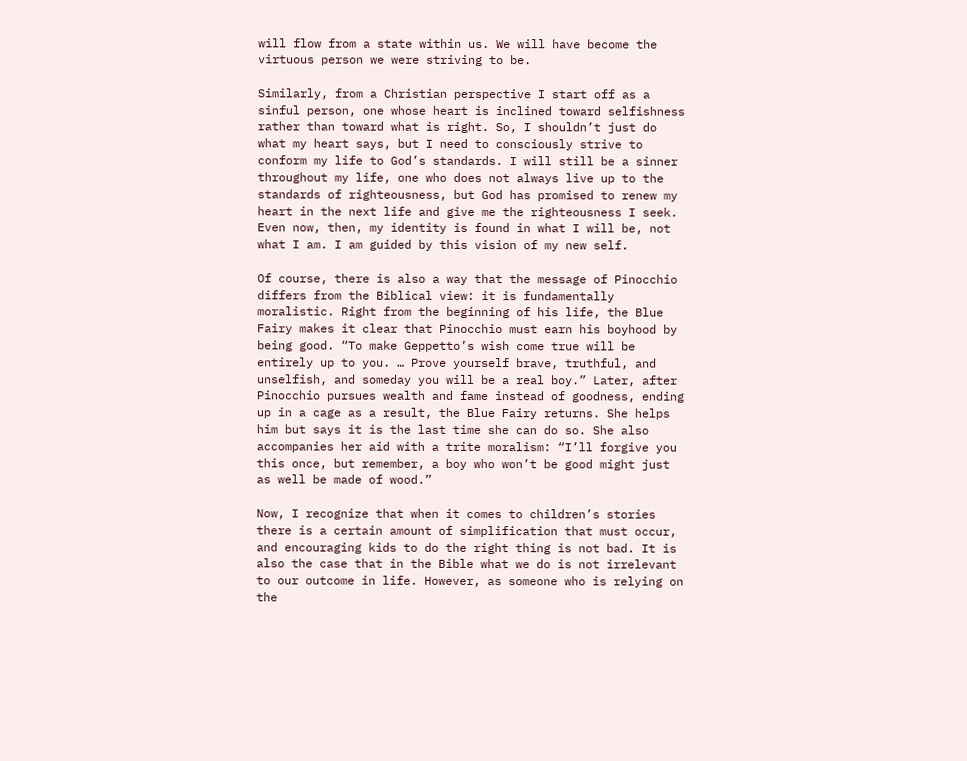will flow from a state within us. We will have become the virtuous person we were striving to be.

Similarly, from a Christian perspective I start off as a sinful person, one whose heart is inclined toward selfishness rather than toward what is right. So, I shouldn’t just do what my heart says, but I need to consciously strive to conform my life to God’s standards. I will still be a sinner throughout my life, one who does not always live up to the standards of righteousness, but God has promised to renew my heart in the next life and give me the righteousness I seek. Even now, then, my identity is found in what I will be, not what I am. I am guided by this vision of my new self.

Of course, there is also a way that the message of Pinocchio differs from the Biblical view: it is fundamentally moralistic. Right from the beginning of his life, the Blue Fairy makes it clear that Pinocchio must earn his boyhood by being good. “To make Geppetto’s wish come true will be entirely up to you. … Prove yourself brave, truthful, and unselfish, and someday you will be a real boy.” Later, after Pinocchio pursues wealth and fame instead of goodness, ending up in a cage as a result, the Blue Fairy returns. She helps him but says it is the last time she can do so. She also accompanies her aid with a trite moralism: “I’ll forgive you this once, but remember, a boy who won’t be good might just as well be made of wood.”

Now, I recognize that when it comes to children’s stories there is a certain amount of simplification that must occur, and encouraging kids to do the right thing is not bad. It is also the case that in the Bible what we do is not irrelevant to our outcome in life. However, as someone who is relying on the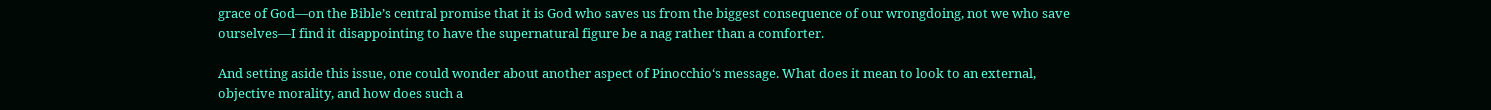grace of God—on the Bible’s central promise that it is God who saves us from the biggest consequence of our wrongdoing, not we who save ourselves—I find it disappointing to have the supernatural figure be a nag rather than a comforter.

And setting aside this issue, one could wonder about another aspect of Pinocchio‘s message. What does it mean to look to an external, objective morality, and how does such a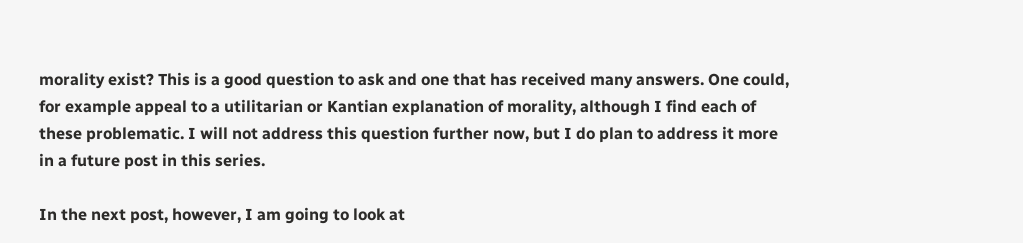morality exist? This is a good question to ask and one that has received many answers. One could, for example appeal to a utilitarian or Kantian explanation of morality, although I find each of these problematic. I will not address this question further now, but I do plan to address it more in a future post in this series.

In the next post, however, I am going to look at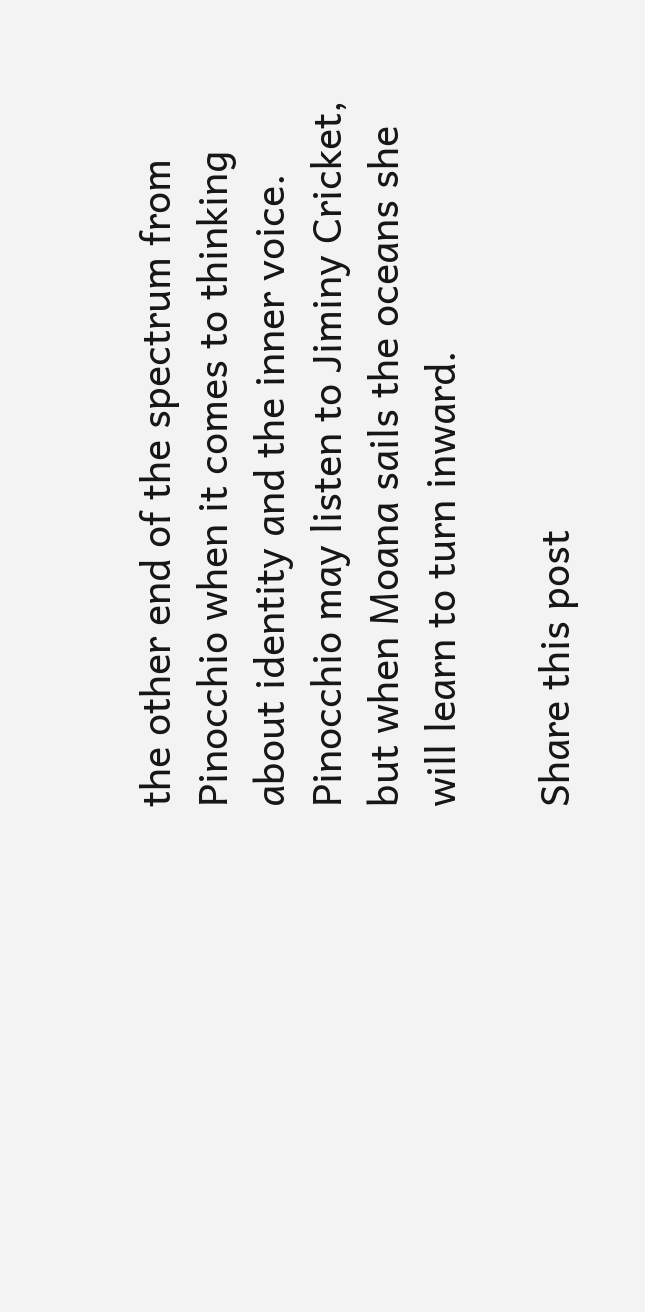the other end of the spectrum from Pinocchio when it comes to thinking about identity and the inner voice. Pinocchio may listen to Jiminy Cricket, but when Moana sails the oceans she will learn to turn inward.

Share this post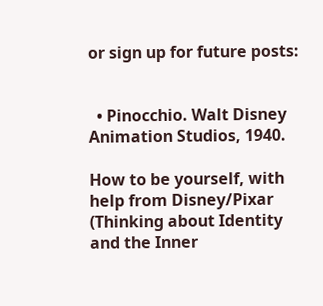or sign up for future posts:


  • Pinocchio. Walt Disney Animation Studios, 1940.

How to be yourself, with help from Disney/Pixar (Thinking about Identity and the Inner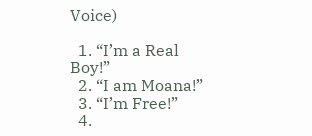Voice)

  1. “I’m a Real Boy!”
  2. “I am Moana!”
  3. “I’m Free!”
  4.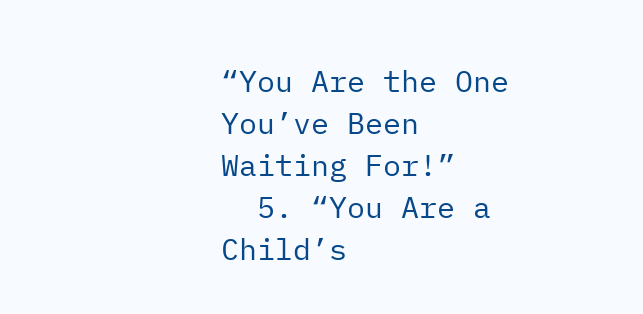“You Are the One You’ve Been Waiting For!”
  5. “You Are a Child’s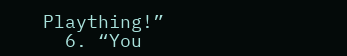Plaything!”
  6. “You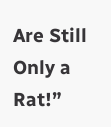Are Still Only a Rat!”